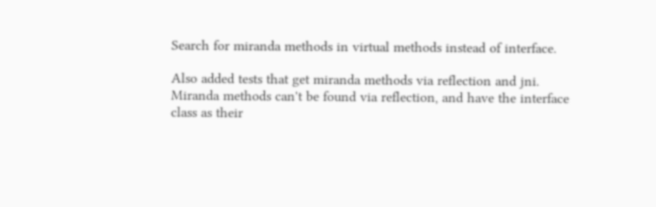Search for miranda methods in virtual methods instead of interface.

Also added tests that get miranda methods via reflection and jni.
Miranda methods can't be found via reflection, and have the interface
class as their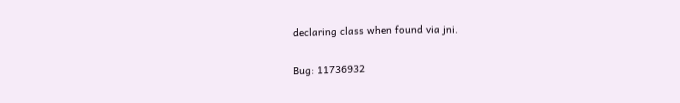declaring class when found via jni.

Bug: 11736932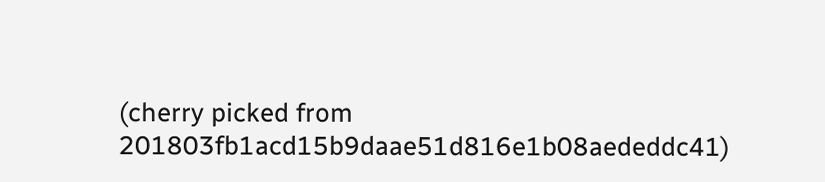(cherry picked from 201803fb1acd15b9daae51d816e1b08aededdc41)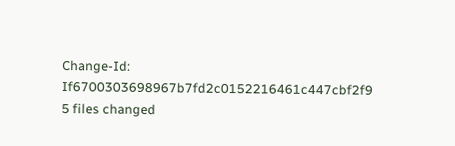Change-Id: If6700303698967b7fd2c0152216461c447cbf2f9
5 files changed